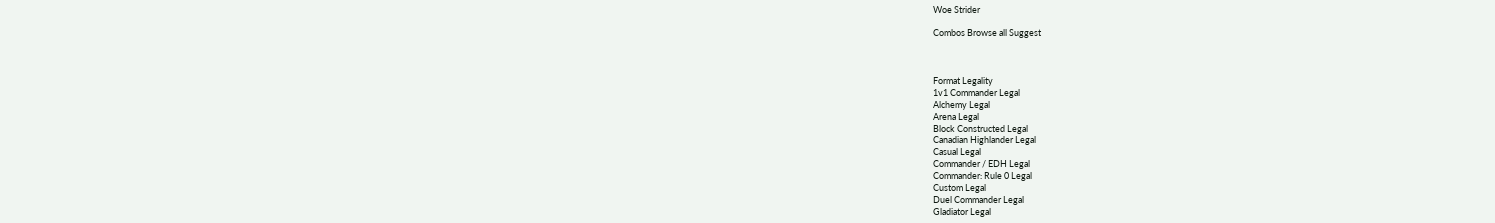Woe Strider

Combos Browse all Suggest



Format Legality
1v1 Commander Legal
Alchemy Legal
Arena Legal
Block Constructed Legal
Canadian Highlander Legal
Casual Legal
Commander / EDH Legal
Commander: Rule 0 Legal
Custom Legal
Duel Commander Legal
Gladiator Legal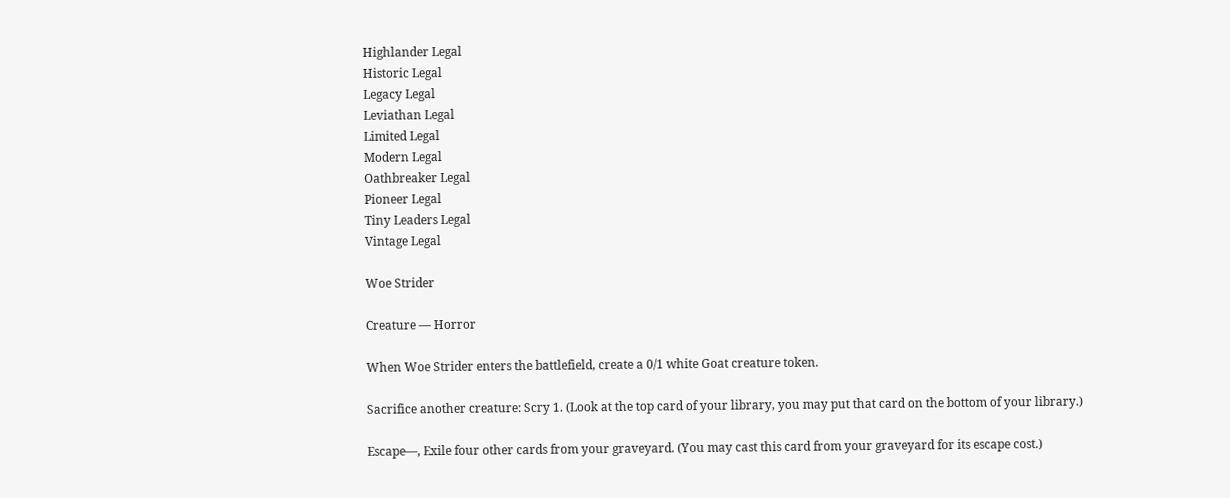Highlander Legal
Historic Legal
Legacy Legal
Leviathan Legal
Limited Legal
Modern Legal
Oathbreaker Legal
Pioneer Legal
Tiny Leaders Legal
Vintage Legal

Woe Strider

Creature — Horror

When Woe Strider enters the battlefield, create a 0/1 white Goat creature token.

Sacrifice another creature: Scry 1. (Look at the top card of your library, you may put that card on the bottom of your library.)

Escape—, Exile four other cards from your graveyard. (You may cast this card from your graveyard for its escape cost.)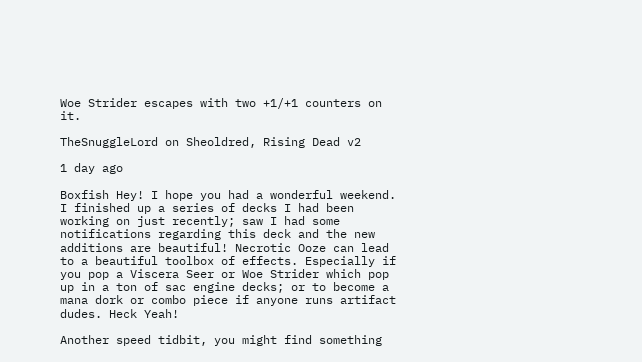Woe Strider escapes with two +1/+1 counters on it.

TheSnuggleLord on Sheoldred, Rising Dead v2

1 day ago

Boxfish Hey! I hope you had a wonderful weekend. I finished up a series of decks I had been working on just recently; saw I had some notifications regarding this deck and the new additions are beautiful! Necrotic Ooze can lead to a beautiful toolbox of effects. Especially if you pop a Viscera Seer or Woe Strider which pop up in a ton of sac engine decks; or to become a mana dork or combo piece if anyone runs artifact dudes. Heck Yeah!

Another speed tidbit, you might find something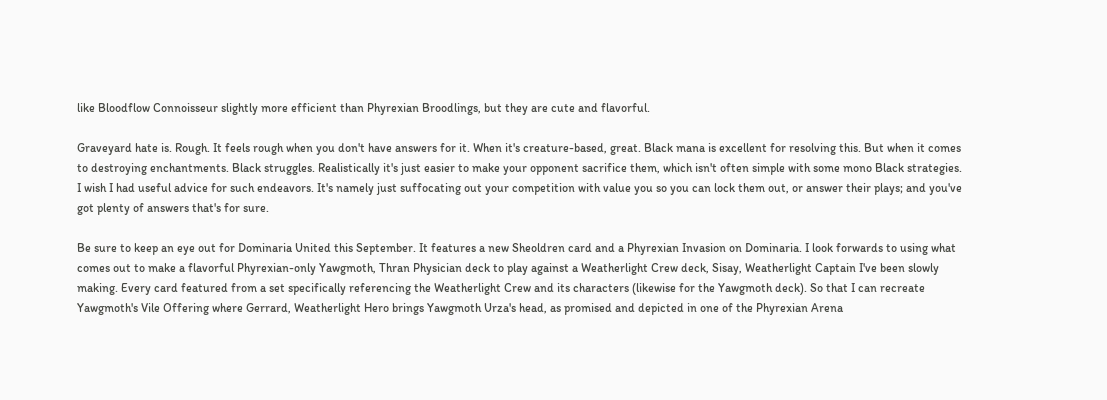like Bloodflow Connoisseur slightly more efficient than Phyrexian Broodlings, but they are cute and flavorful.

Graveyard hate is. Rough. It feels rough when you don't have answers for it. When it's creature-based, great. Black mana is excellent for resolving this. But when it comes to destroying enchantments. Black struggles. Realistically it's just easier to make your opponent sacrifice them, which isn't often simple with some mono Black strategies. I wish I had useful advice for such endeavors. It's namely just suffocating out your competition with value you so you can lock them out, or answer their plays; and you've got plenty of answers that's for sure.

Be sure to keep an eye out for Dominaria United this September. It features a new Sheoldren card and a Phyrexian Invasion on Dominaria. I look forwards to using what comes out to make a flavorful Phyrexian-only Yawgmoth, Thran Physician deck to play against a Weatherlight Crew deck, Sisay, Weatherlight Captain I've been slowly making. Every card featured from a set specifically referencing the Weatherlight Crew and its characters (likewise for the Yawgmoth deck). So that I can recreate Yawgmoth's Vile Offering where Gerrard, Weatherlight Hero brings Yawgmoth Urza's head, as promised and depicted in one of the Phyrexian Arena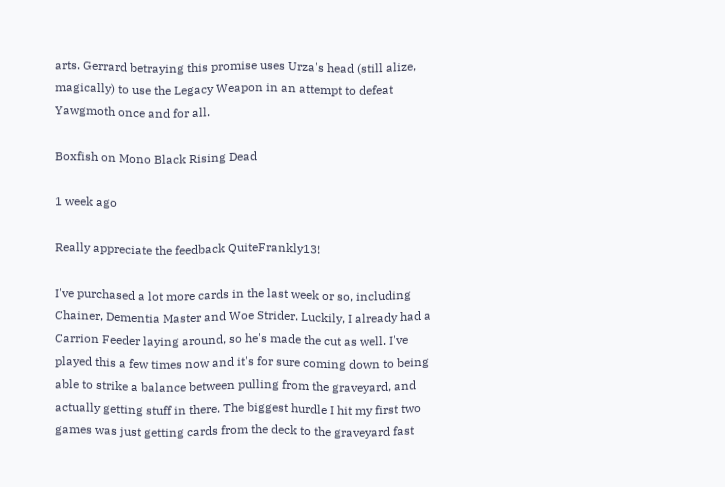arts. Gerrard betraying this promise uses Urza's head (still alize, magically) to use the Legacy Weapon in an attempt to defeat Yawgmoth once and for all.

Boxfish on Mono Black Rising Dead

1 week ago

Really appreciate the feedback QuiteFrankly13!

I've purchased a lot more cards in the last week or so, including Chainer, Dementia Master and Woe Strider. Luckily, I already had a Carrion Feeder laying around, so he's made the cut as well. I've played this a few times now and it's for sure coming down to being able to strike a balance between pulling from the graveyard, and actually getting stuff in there. The biggest hurdle I hit my first two games was just getting cards from the deck to the graveyard fast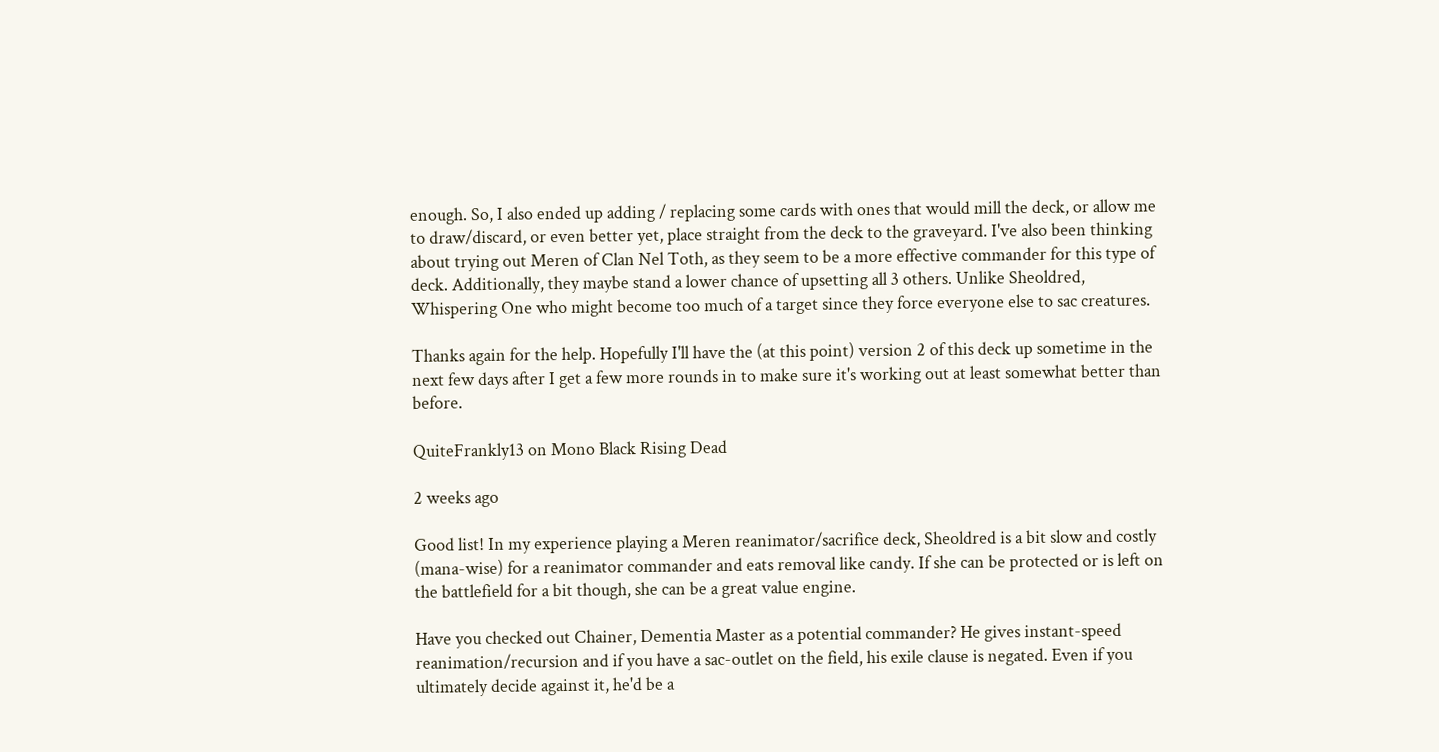enough. So, I also ended up adding / replacing some cards with ones that would mill the deck, or allow me to draw/discard, or even better yet, place straight from the deck to the graveyard. I've also been thinking about trying out Meren of Clan Nel Toth, as they seem to be a more effective commander for this type of deck. Additionally, they maybe stand a lower chance of upsetting all 3 others. Unlike Sheoldred, Whispering One who might become too much of a target since they force everyone else to sac creatures.

Thanks again for the help. Hopefully I'll have the (at this point) version 2 of this deck up sometime in the next few days after I get a few more rounds in to make sure it's working out at least somewhat better than before.

QuiteFrankly13 on Mono Black Rising Dead

2 weeks ago

Good list! In my experience playing a Meren reanimator/sacrifice deck, Sheoldred is a bit slow and costly (mana-wise) for a reanimator commander and eats removal like candy. If she can be protected or is left on the battlefield for a bit though, she can be a great value engine.

Have you checked out Chainer, Dementia Master as a potential commander? He gives instant-speed reanimation/recursion and if you have a sac-outlet on the field, his exile clause is negated. Even if you ultimately decide against it, he'd be a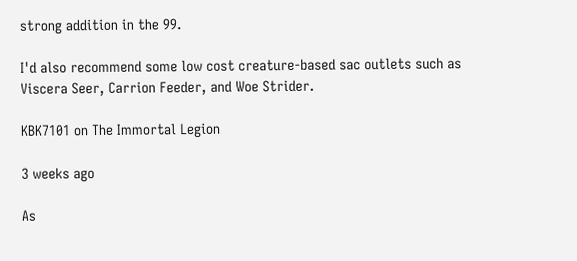strong addition in the 99.

I'd also recommend some low cost creature-based sac outlets such as Viscera Seer, Carrion Feeder, and Woe Strider.

KBK7101 on The Immortal Legion

3 weeks ago

As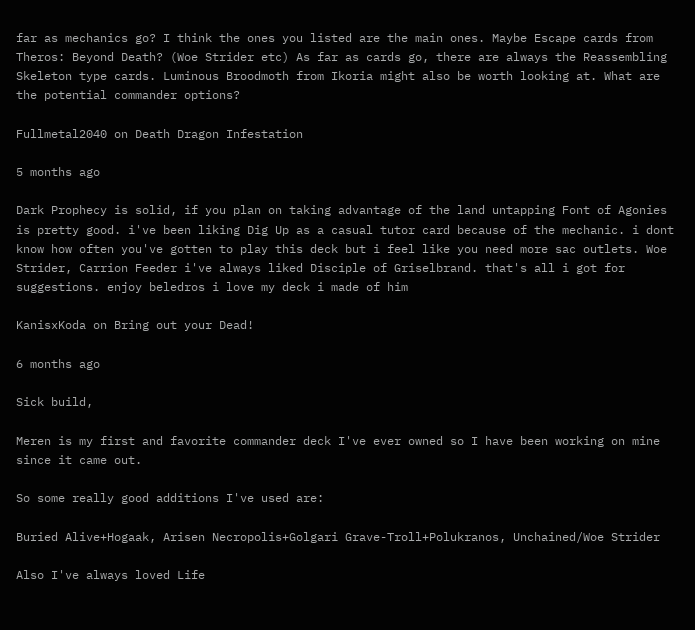far as mechanics go? I think the ones you listed are the main ones. Maybe Escape cards from Theros: Beyond Death? (Woe Strider etc) As far as cards go, there are always the Reassembling Skeleton type cards. Luminous Broodmoth from Ikoria might also be worth looking at. What are the potential commander options?

Fullmetal2040 on Death Dragon Infestation

5 months ago

Dark Prophecy is solid, if you plan on taking advantage of the land untapping Font of Agonies is pretty good. i've been liking Dig Up as a casual tutor card because of the mechanic. i dont know how often you've gotten to play this deck but i feel like you need more sac outlets. Woe Strider, Carrion Feeder i've always liked Disciple of Griselbrand. that's all i got for suggestions. enjoy beledros i love my deck i made of him

KanisxKoda on Bring out your Dead!

6 months ago

Sick build,

Meren is my first and favorite commander deck I've ever owned so I have been working on mine since it came out.

So some really good additions I've used are:

Buried Alive+Hogaak, Arisen Necropolis+Golgari Grave-Troll+Polukranos, Unchained/Woe Strider

Also I've always loved Life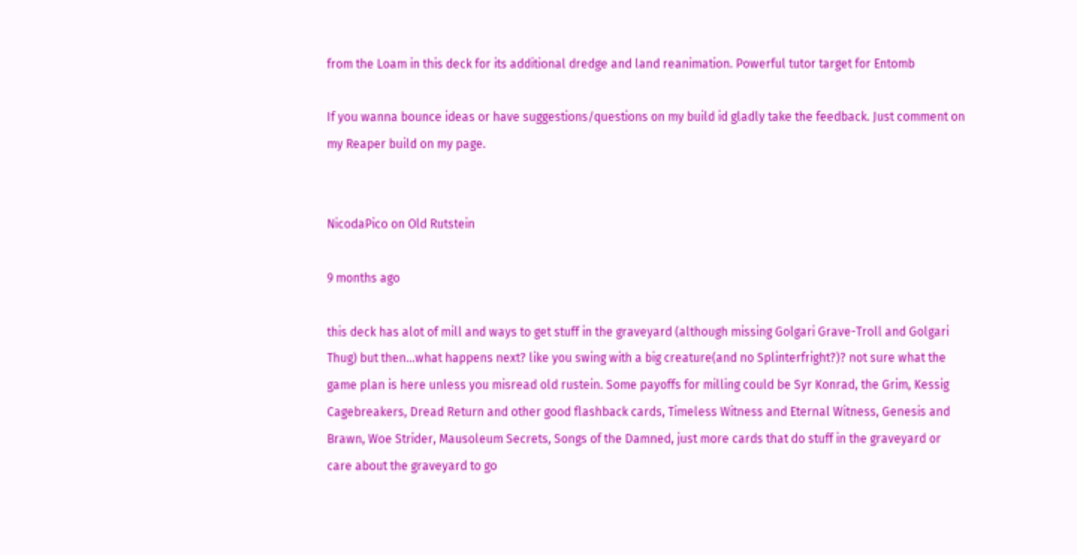from the Loam in this deck for its additional dredge and land reanimation. Powerful tutor target for Entomb

If you wanna bounce ideas or have suggestions/questions on my build id gladly take the feedback. Just comment on my Reaper build on my page.


NicodaPico on Old Rutstein

9 months ago

this deck has alot of mill and ways to get stuff in the graveyard (although missing Golgari Grave-Troll and Golgari Thug) but then...what happens next? like you swing with a big creature(and no Splinterfright?)? not sure what the game plan is here unless you misread old rustein. Some payoffs for milling could be Syr Konrad, the Grim, Kessig Cagebreakers, Dread Return and other good flashback cards, Timeless Witness and Eternal Witness, Genesis and Brawn, Woe Strider, Mausoleum Secrets, Songs of the Damned, just more cards that do stuff in the graveyard or care about the graveyard to go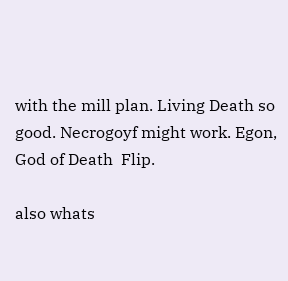with the mill plan. Living Death so good. Necrogoyf might work. Egon, God of Death  Flip.

also whats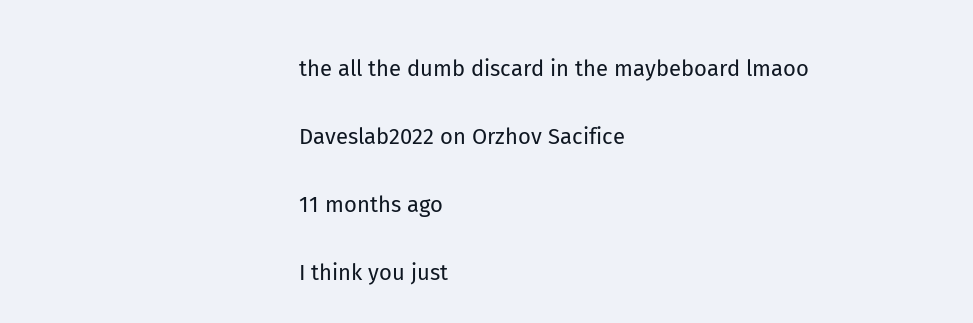the all the dumb discard in the maybeboard lmaoo

Daveslab2022 on Orzhov Sacifice

11 months ago

I think you just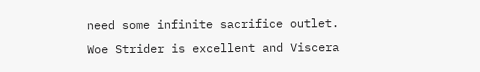need some infinite sacrifice outlet. Woe Strider is excellent and Viscera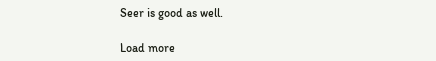Seer is good as well.

Load more